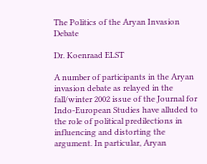The Politics of the Aryan Invasion Debate

Dr. Koenraad ELST

A number of participants in the Aryan invasion debate as relayed in the fall/winter 2002 issue of the Journal for Indo-European Studies have alluded to the role of political predilections in influencing and distorting the argument. In particular, Aryan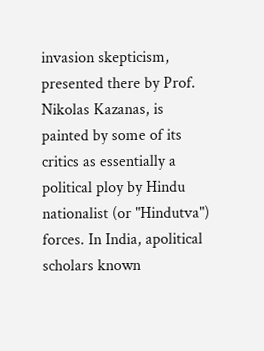invasion skepticism, presented there by Prof. Nikolas Kazanas, is painted by some of its critics as essentially a political ploy by Hindu nationalist (or "Hindutva") forces. In India, apolitical scholars known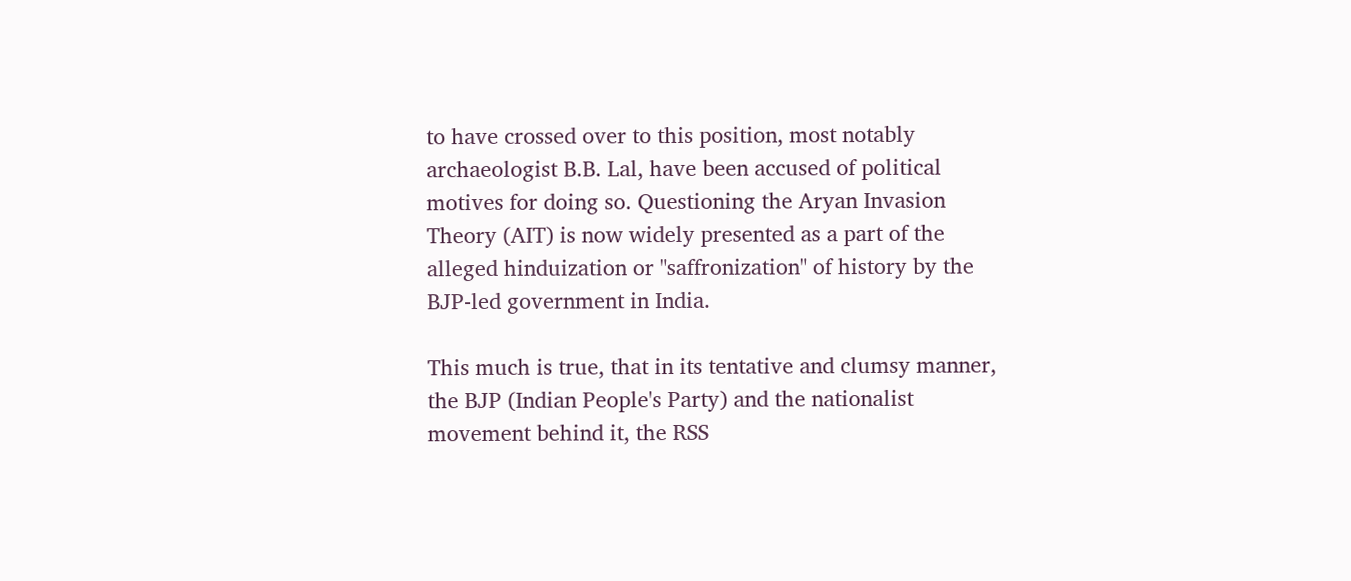to have crossed over to this position, most notably archaeologist B.B. Lal, have been accused of political motives for doing so. Questioning the Aryan Invasion Theory (AIT) is now widely presented as a part of the alleged hinduization or "saffronization" of history by the BJP-led government in India.

This much is true, that in its tentative and clumsy manner, the BJP (Indian People's Party) and the nationalist movement behind it, the RSS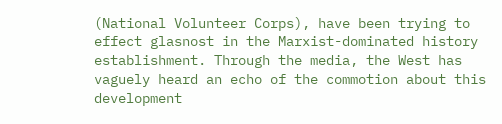(National Volunteer Corps), have been trying to effect glasnost in the Marxist-dominated history establishment. Through the media, the West has vaguely heard an echo of the commotion about this development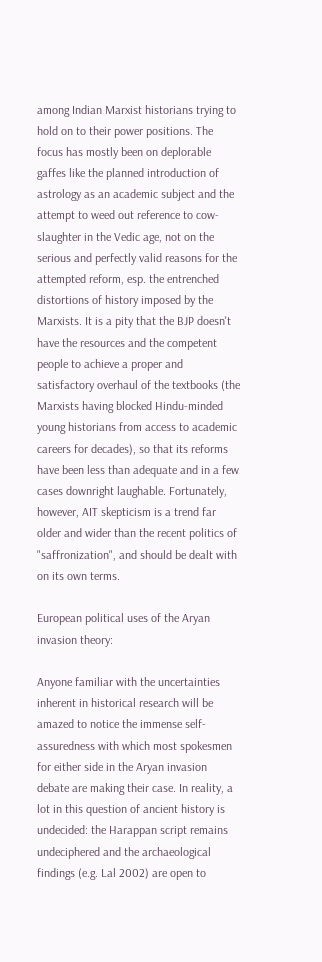among Indian Marxist historians trying to hold on to their power positions. The focus has mostly been on deplorable gaffes like the planned introduction of astrology as an academic subject and the attempt to weed out reference to cow-slaughter in the Vedic age, not on the serious and perfectly valid reasons for the attempted reform, esp. the entrenched distortions of history imposed by the Marxists. It is a pity that the BJP doesn't have the resources and the competent people to achieve a proper and satisfactory overhaul of the textbooks (the Marxists having blocked Hindu-minded young historians from access to academic careers for decades), so that its reforms have been less than adequate and in a few cases downright laughable. Fortunately, however, AIT skepticism is a trend far older and wider than the recent politics of "saffronization", and should be dealt with on its own terms.

European political uses of the Aryan invasion theory:

Anyone familiar with the uncertainties inherent in historical research will be amazed to notice the immense self-assuredness with which most spokesmen for either side in the Aryan invasion debate are making their case. In reality, a lot in this question of ancient history is undecided: the Harappan script remains undeciphered and the archaeological findings (e.g. Lal 2002) are open to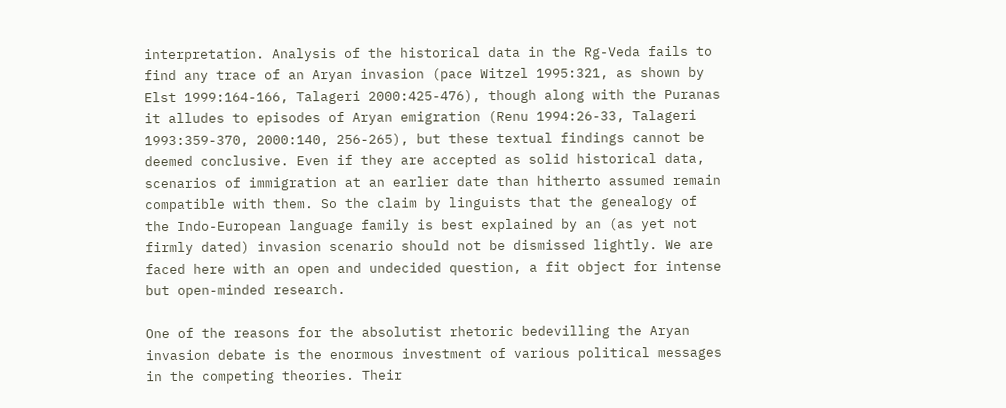interpretation. Analysis of the historical data in the Rg-Veda fails to find any trace of an Aryan invasion (pace Witzel 1995:321, as shown by Elst 1999:164-166, Talageri 2000:425-476), though along with the Puranas it alludes to episodes of Aryan emigration (Renu 1994:26-33, Talageri 1993:359-370, 2000:140, 256-265), but these textual findings cannot be deemed conclusive. Even if they are accepted as solid historical data, scenarios of immigration at an earlier date than hitherto assumed remain compatible with them. So the claim by linguists that the genealogy of the Indo-European language family is best explained by an (as yet not firmly dated) invasion scenario should not be dismissed lightly. We are faced here with an open and undecided question, a fit object for intense but open-minded research.

One of the reasons for the absolutist rhetoric bedevilling the Aryan invasion debate is the enormous investment of various political messages in the competing theories. Their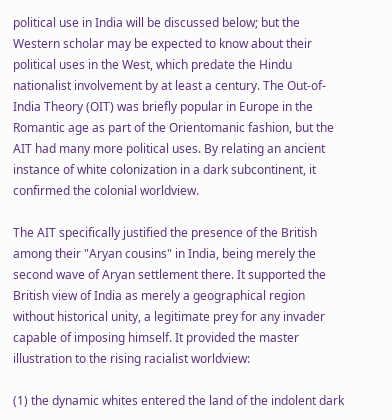political use in India will be discussed below; but the Western scholar may be expected to know about their political uses in the West, which predate the Hindu nationalist involvement by at least a century. The Out-of-India Theory (OIT) was briefly popular in Europe in the Romantic age as part of the Orientomanic fashion, but the AIT had many more political uses. By relating an ancient instance of white colonization in a dark subcontinent, it confirmed the colonial worldview.

The AIT specifically justified the presence of the British among their "Aryan cousins" in India, being merely the second wave of Aryan settlement there. It supported the British view of India as merely a geographical region without historical unity, a legitimate prey for any invader capable of imposing himself. It provided the master illustration to the rising racialist worldview:

(1) the dynamic whites entered the land of the indolent dark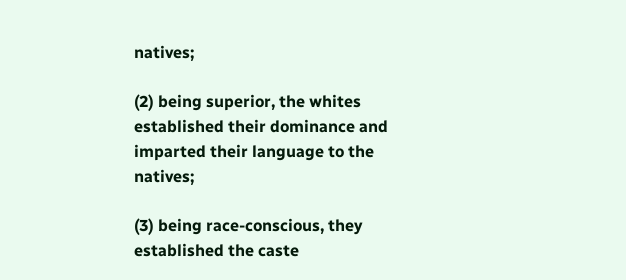natives;

(2) being superior, the whites established their dominance and imparted their language to the natives;

(3) being race-conscious, they established the caste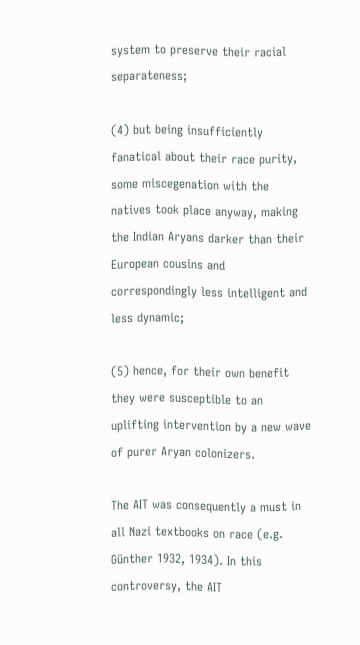system to preserve their racial separateness;

(4) but being insufficiently fanatical about their race purity, some miscegenation with the natives took place anyway, making the Indian Aryans darker than their European cousins and correspondingly less intelligent and less dynamic;

(5) hence, for their own benefit they were susceptible to an uplifting intervention by a new wave of purer Aryan colonizers.

The AIT was consequently a must in all Nazi textbooks on race (e.g. Günther 1932, 1934). In this controversy, the AIT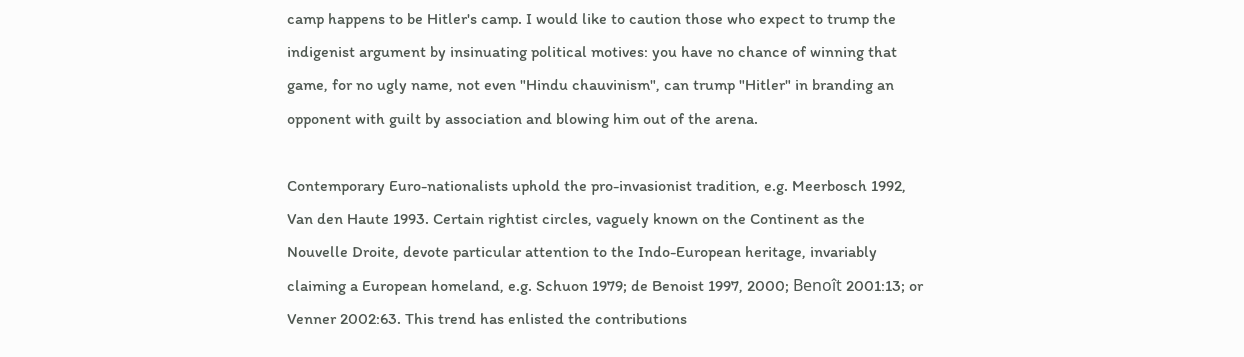camp happens to be Hitler's camp. I would like to caution those who expect to trump the indigenist argument by insinuating political motives: you have no chance of winning that game, for no ugly name, not even "Hindu chauvinism", can trump "Hitler" in branding an opponent with guilt by association and blowing him out of the arena.

Contemporary Euro-nationalists uphold the pro-invasionist tradition, e.g. Meerbosch 1992, Van den Haute 1993. Certain rightist circles, vaguely known on the Continent as the Nouvelle Droite, devote particular attention to the Indo-European heritage, invariably claiming a European homeland, e.g. Schuon 1979; de Benoist 1997, 2000; Benoît 2001:13; or Venner 2002:63. This trend has enlisted the contributions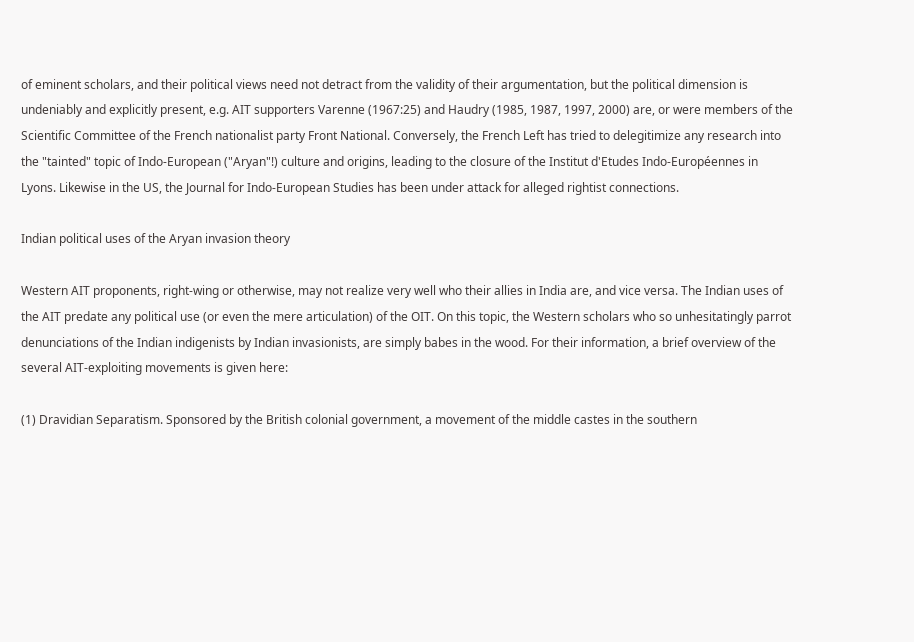of eminent scholars, and their political views need not detract from the validity of their argumentation, but the political dimension is undeniably and explicitly present, e.g. AIT supporters Varenne (1967:25) and Haudry (1985, 1987, 1997, 2000) are, or were members of the Scientific Committee of the French nationalist party Front National. Conversely, the French Left has tried to delegitimize any research into the "tainted" topic of Indo-European ("Aryan"!) culture and origins, leading to the closure of the Institut d'Etudes Indo-Européennes in Lyons. Likewise in the US, the Journal for Indo-European Studies has been under attack for alleged rightist connections.

Indian political uses of the Aryan invasion theory

Western AIT proponents, right-wing or otherwise, may not realize very well who their allies in India are, and vice versa. The Indian uses of the AIT predate any political use (or even the mere articulation) of the OIT. On this topic, the Western scholars who so unhesitatingly parrot denunciations of the Indian indigenists by Indian invasionists, are simply babes in the wood. For their information, a brief overview of the several AIT-exploiting movements is given here:

(1) Dravidian Separatism. Sponsored by the British colonial government, a movement of the middle castes in the southern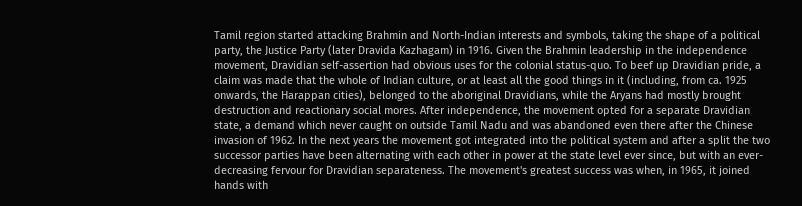Tamil region started attacking Brahmin and North-Indian interests and symbols, taking the shape of a political party, the Justice Party (later Dravida Kazhagam) in 1916. Given the Brahmin leadership in the independence movement, Dravidian self-assertion had obvious uses for the colonial status-quo. To beef up Dravidian pride, a claim was made that the whole of Indian culture, or at least all the good things in it (including, from ca. 1925 onwards, the Harappan cities), belonged to the aboriginal Dravidians, while the Aryans had mostly brought destruction and reactionary social mores. After independence, the movement opted for a separate Dravidian state, a demand which never caught on outside Tamil Nadu and was abandoned even there after the Chinese invasion of 1962. In the next years the movement got integrated into the political system and after a split the two successor parties have been alternating with each other in power at the state level ever since, but with an ever-decreasing fervour for Dravidian separateness. The movement's greatest success was when, in 1965, it joined hands with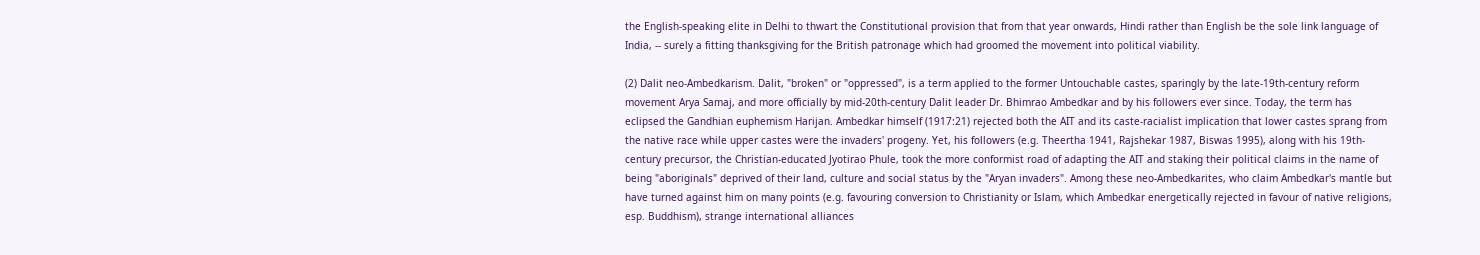the English-speaking elite in Delhi to thwart the Constitutional provision that from that year onwards, Hindi rather than English be the sole link language of India, -- surely a fitting thanksgiving for the British patronage which had groomed the movement into political viability.

(2) Dalit neo-Ambedkarism. Dalit, "broken" or "oppressed", is a term applied to the former Untouchable castes, sparingly by the late-19th-century reform movement Arya Samaj, and more officially by mid-20th-century Dalit leader Dr. Bhimrao Ambedkar and by his followers ever since. Today, the term has eclipsed the Gandhian euphemism Harijan. Ambedkar himself (1917:21) rejected both the AIT and its caste-racialist implication that lower castes sprang from the native race while upper castes were the invaders' progeny. Yet, his followers (e.g. Theertha 1941, Rajshekar 1987, Biswas 1995), along with his 19th-century precursor, the Christian-educated Jyotirao Phule, took the more conformist road of adapting the AIT and staking their political claims in the name of being "aboriginals" deprived of their land, culture and social status by the "Aryan invaders". Among these neo-Ambedkarites, who claim Ambedkar's mantle but have turned against him on many points (e.g. favouring conversion to Christianity or Islam, which Ambedkar energetically rejected in favour of native religions, esp. Buddhism), strange international alliances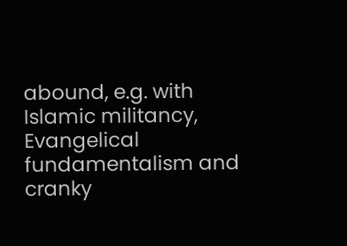abound, e.g. with Islamic militancy, Evangelical fundamentalism and cranky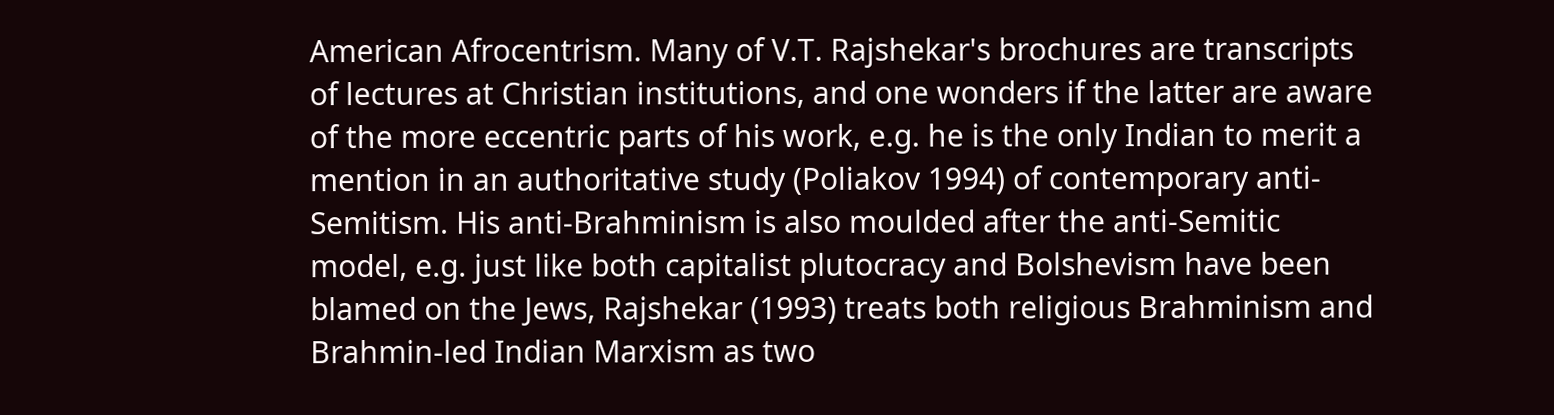American Afrocentrism. Many of V.T. Rajshekar's brochures are transcripts of lectures at Christian institutions, and one wonders if the latter are aware of the more eccentric parts of his work, e.g. he is the only Indian to merit a mention in an authoritative study (Poliakov 1994) of contemporary anti-Semitism. His anti-Brahminism is also moulded after the anti-Semitic model, e.g. just like both capitalist plutocracy and Bolshevism have been blamed on the Jews, Rajshekar (1993) treats both religious Brahminism and Brahmin-led Indian Marxism as two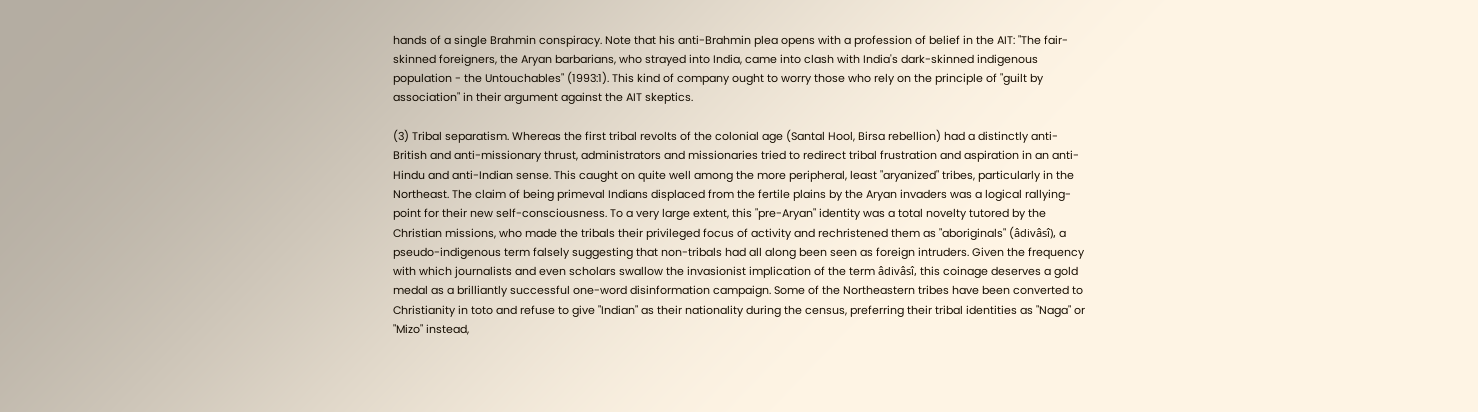hands of a single Brahmin conspiracy. Note that his anti-Brahmin plea opens with a profession of belief in the AIT: "The fair-skinned foreigners, the Aryan barbarians, who strayed into India, came into clash with India's dark-skinned indigenous population - the Untouchables" (1993:1). This kind of company ought to worry those who rely on the principle of "guilt by association" in their argument against the AIT skeptics.

(3) Tribal separatism. Whereas the first tribal revolts of the colonial age (Santal Hool, Birsa rebellion) had a distinctly anti-British and anti-missionary thrust, administrators and missionaries tried to redirect tribal frustration and aspiration in an anti-Hindu and anti-Indian sense. This caught on quite well among the more peripheral, least "aryanized" tribes, particularly in the Northeast. The claim of being primeval Indians displaced from the fertile plains by the Aryan invaders was a logical rallying-point for their new self-consciousness. To a very large extent, this "pre-Aryan" identity was a total novelty tutored by the Christian missions, who made the tribals their privileged focus of activity and rechristened them as "aboriginals" (âdivâsî), a pseudo-indigenous term falsely suggesting that non-tribals had all along been seen as foreign intruders. Given the frequency with which journalists and even scholars swallow the invasionist implication of the term âdivâsî, this coinage deserves a gold medal as a brilliantly successful one-word disinformation campaign. Some of the Northeastern tribes have been converted to Christianity in toto and refuse to give "Indian" as their nationality during the census, preferring their tribal identities as "Naga" or "Mizo" instead,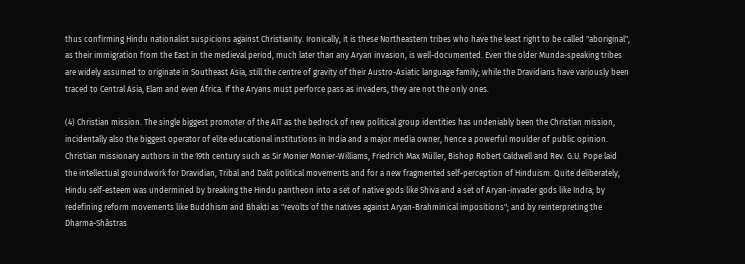thus confirming Hindu nationalist suspicions against Christianity. Ironically, it is these Northeastern tribes who have the least right to be called "aboriginal", as their immigration from the East in the medieval period, much later than any Aryan invasion, is well-documented. Even the older Munda-speaking tribes are widely assumed to originate in Southeast Asia, still the centre of gravity of their Austro-Asiatic language family; while the Dravidians have variously been traced to Central Asia, Elam and even Africa. If the Aryans must perforce pass as invaders, they are not the only ones.

(4) Christian mission. The single biggest promoter of the AIT as the bedrock of new political group identities has undeniably been the Christian mission, incidentally also the biggest operator of elite educational institutions in India and a major media owner, hence a powerful moulder of public opinion. Christian missionary authors in the 19th century such as Sir Monier Monier-Williams, Friedrich Max Müller, Bishop Robert Caldwell and Rev. G.U. Pope laid the intellectual groundwork for Dravidian, Tribal and Dalit political movements and for a new fragmented self-perception of Hinduism. Quite deliberately, Hindu self-esteem was undermined by breaking the Hindu pantheon into a set of native gods like Shiva and a set of Aryan-invader gods like Indra; by redefining reform movements like Buddhism and Bhakti as "revolts of the natives against Aryan-Brahminical impositions"; and by reinterpreting the Dharma-Shâstras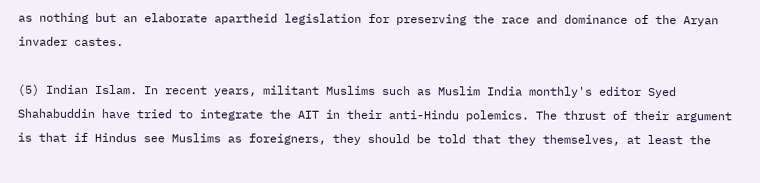as nothing but an elaborate apartheid legislation for preserving the race and dominance of the Aryan invader castes.

(5) Indian Islam. In recent years, militant Muslims such as Muslim India monthly's editor Syed Shahabuddin have tried to integrate the AIT in their anti-Hindu polemics. The thrust of their argument is that if Hindus see Muslims as foreigners, they should be told that they themselves, at least the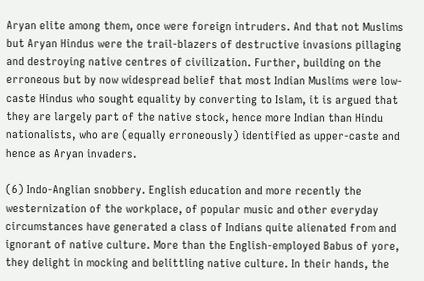Aryan elite among them, once were foreign intruders. And that not Muslims but Aryan Hindus were the trail-blazers of destructive invasions pillaging and destroying native centres of civilization. Further, building on the erroneous but by now widespread belief that most Indian Muslims were low-caste Hindus who sought equality by converting to Islam, it is argued that they are largely part of the native stock, hence more Indian than Hindu nationalists, who are (equally erroneously) identified as upper-caste and hence as Aryan invaders.

(6) Indo-Anglian snobbery. English education and more recently the westernization of the workplace, of popular music and other everyday circumstances have generated a class of Indians quite alienated from and ignorant of native culture. More than the English-employed Babus of yore, they delight in mocking and belittling native culture. In their hands, the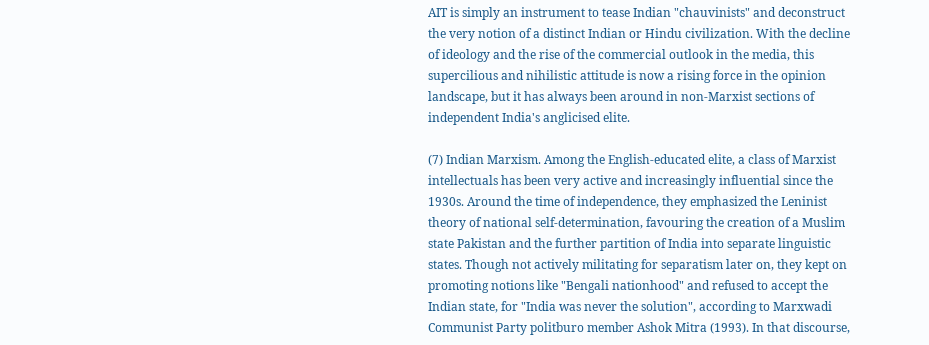AIT is simply an instrument to tease Indian "chauvinists" and deconstruct the very notion of a distinct Indian or Hindu civilization. With the decline of ideology and the rise of the commercial outlook in the media, this supercilious and nihilistic attitude is now a rising force in the opinion landscape, but it has always been around in non-Marxist sections of independent India's anglicised elite.

(7) Indian Marxism. Among the English-educated elite, a class of Marxist intellectuals has been very active and increasingly influential since the 1930s. Around the time of independence, they emphasized the Leninist theory of national self-determination, favouring the creation of a Muslim state Pakistan and the further partition of India into separate linguistic states. Though not actively militating for separatism later on, they kept on promoting notions like "Bengali nationhood" and refused to accept the Indian state, for "India was never the solution", according to Marxwadi Communist Party politburo member Ashok Mitra (1993). In that discourse,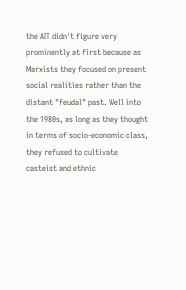the AIT didn't figure very prominently at first because as Marxists they focused on present social realities rather than the distant "feudal" past. Well into the 1980s, as long as they thought in terms of socio-economic class, they refused to cultivate casteist and ethnic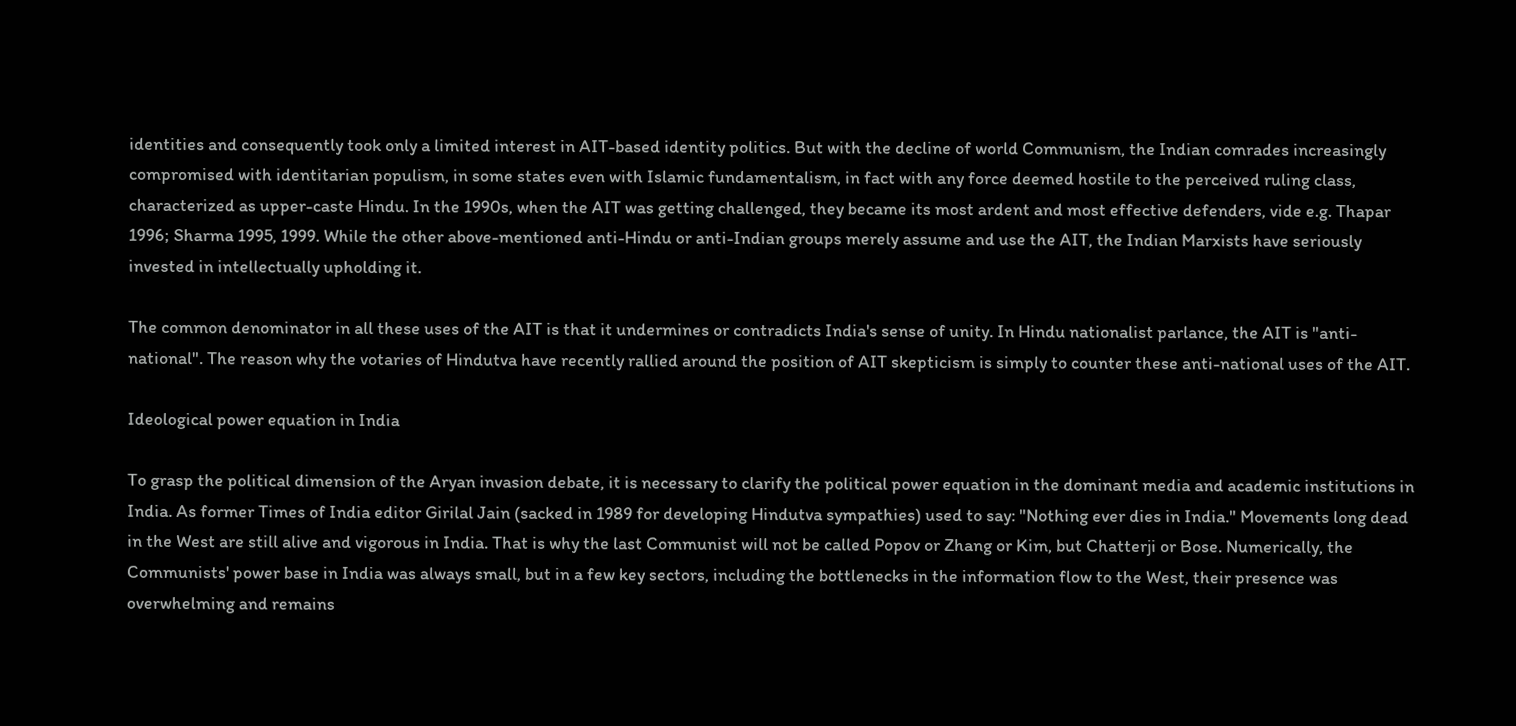identities and consequently took only a limited interest in AIT-based identity politics. But with the decline of world Communism, the Indian comrades increasingly compromised with identitarian populism, in some states even with Islamic fundamentalism, in fact with any force deemed hostile to the perceived ruling class, characterized as upper-caste Hindu. In the 1990s, when the AIT was getting challenged, they became its most ardent and most effective defenders, vide e.g. Thapar 1996; Sharma 1995, 1999. While the other above-mentioned anti-Hindu or anti-Indian groups merely assume and use the AIT, the Indian Marxists have seriously invested in intellectually upholding it.

The common denominator in all these uses of the AIT is that it undermines or contradicts India's sense of unity. In Hindu nationalist parlance, the AIT is "anti-national". The reason why the votaries of Hindutva have recently rallied around the position of AIT skepticism is simply to counter these anti-national uses of the AIT.

Ideological power equation in India

To grasp the political dimension of the Aryan invasion debate, it is necessary to clarify the political power equation in the dominant media and academic institutions in India. As former Times of India editor Girilal Jain (sacked in 1989 for developing Hindutva sympathies) used to say: "Nothing ever dies in India." Movements long dead in the West are still alive and vigorous in India. That is why the last Communist will not be called Popov or Zhang or Kim, but Chatterji or Bose. Numerically, the Communists' power base in India was always small, but in a few key sectors, including the bottlenecks in the information flow to the West, their presence was overwhelming and remains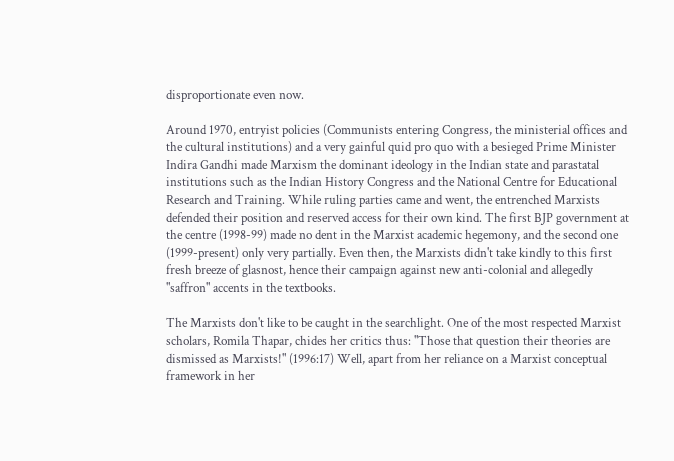disproportionate even now.

Around 1970, entryist policies (Communists entering Congress, the ministerial offices and the cultural institutions) and a very gainful quid pro quo with a besieged Prime Minister Indira Gandhi made Marxism the dominant ideology in the Indian state and parastatal institutions such as the Indian History Congress and the National Centre for Educational Research and Training. While ruling parties came and went, the entrenched Marxists defended their position and reserved access for their own kind. The first BJP government at the centre (1998-99) made no dent in the Marxist academic hegemony, and the second one (1999-present) only very partially. Even then, the Marxists didn't take kindly to this first fresh breeze of glasnost, hence their campaign against new anti-colonial and allegedly "saffron" accents in the textbooks.

The Marxists don't like to be caught in the searchlight. One of the most respected Marxist scholars, Romila Thapar, chides her critics thus: "Those that question their theories are dismissed as Marxists!" (1996:17) Well, apart from her reliance on a Marxist conceptual framework in her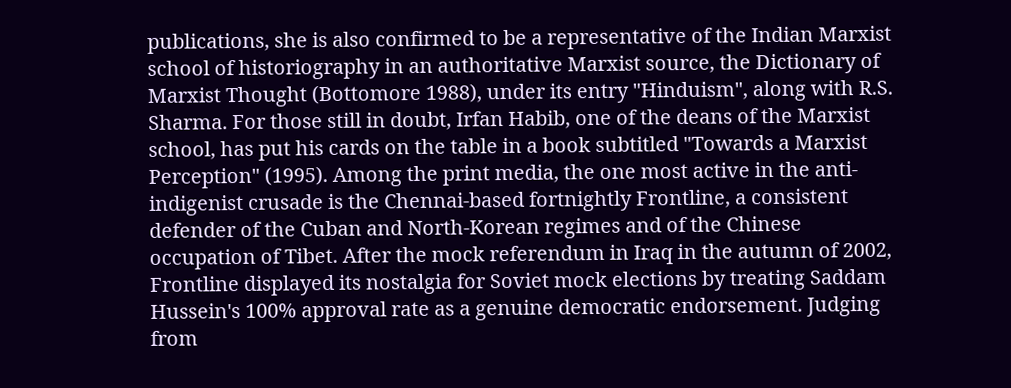publications, she is also confirmed to be a representative of the Indian Marxist school of historiography in an authoritative Marxist source, the Dictionary of Marxist Thought (Bottomore 1988), under its entry "Hinduism", along with R.S. Sharma. For those still in doubt, Irfan Habib, one of the deans of the Marxist school, has put his cards on the table in a book subtitled "Towards a Marxist Perception" (1995). Among the print media, the one most active in the anti-indigenist crusade is the Chennai-based fortnightly Frontline, a consistent defender of the Cuban and North-Korean regimes and of the Chinese occupation of Tibet. After the mock referendum in Iraq in the autumn of 2002, Frontline displayed its nostalgia for Soviet mock elections by treating Saddam Hussein's 100% approval rate as a genuine democratic endorsement. Judging from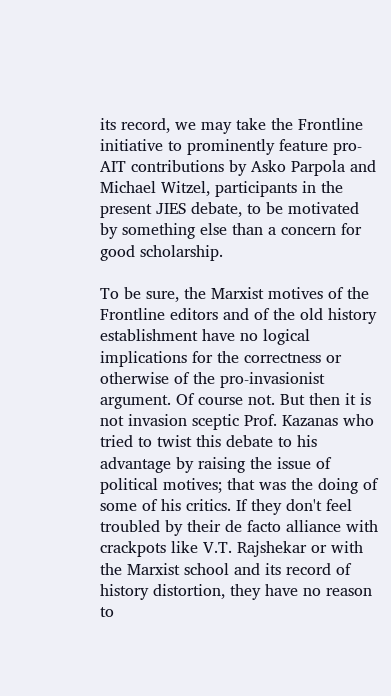its record, we may take the Frontline initiative to prominently feature pro-AIT contributions by Asko Parpola and Michael Witzel, participants in the present JIES debate, to be motivated by something else than a concern for good scholarship.

To be sure, the Marxist motives of the Frontline editors and of the old history establishment have no logical implications for the correctness or otherwise of the pro-invasionist argument. Of course not. But then it is not invasion sceptic Prof. Kazanas who tried to twist this debate to his advantage by raising the issue of political motives; that was the doing of some of his critics. If they don't feel troubled by their de facto alliance with crackpots like V.T. Rajshekar or with the Marxist school and its record of history distortion, they have no reason to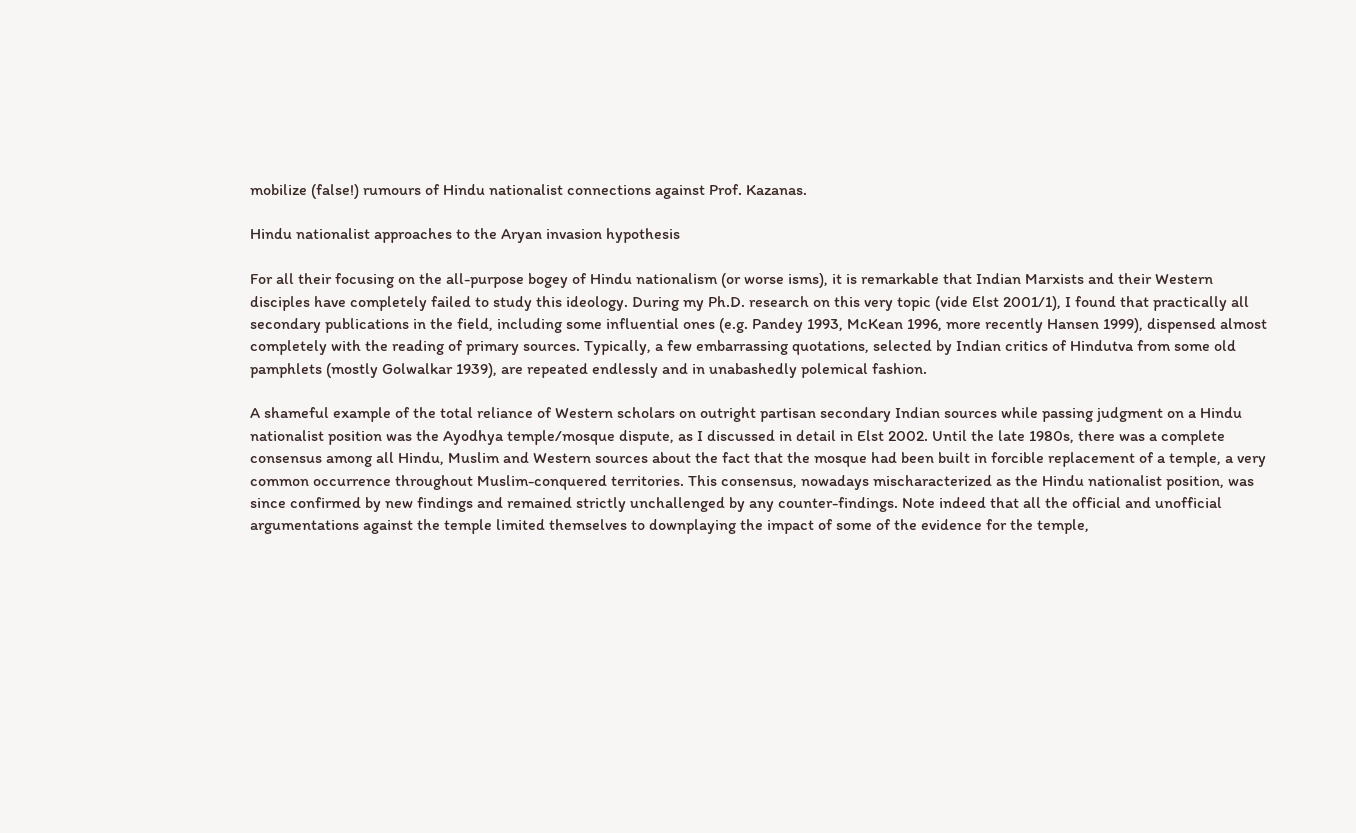mobilize (false!) rumours of Hindu nationalist connections against Prof. Kazanas.

Hindu nationalist approaches to the Aryan invasion hypothesis

For all their focusing on the all-purpose bogey of Hindu nationalism (or worse isms), it is remarkable that Indian Marxists and their Western disciples have completely failed to study this ideology. During my Ph.D. research on this very topic (vide Elst 2001/1), I found that practically all secondary publications in the field, including some influential ones (e.g. Pandey 1993, McKean 1996, more recently Hansen 1999), dispensed almost completely with the reading of primary sources. Typically, a few embarrassing quotations, selected by Indian critics of Hindutva from some old pamphlets (mostly Golwalkar 1939), are repeated endlessly and in unabashedly polemical fashion.

A shameful example of the total reliance of Western scholars on outright partisan secondary Indian sources while passing judgment on a Hindu nationalist position was the Ayodhya temple/mosque dispute, as I discussed in detail in Elst 2002. Until the late 1980s, there was a complete consensus among all Hindu, Muslim and Western sources about the fact that the mosque had been built in forcible replacement of a temple, a very common occurrence throughout Muslim-conquered territories. This consensus, nowadays mischaracterized as the Hindu nationalist position, was since confirmed by new findings and remained strictly unchallenged by any counter-findings. Note indeed that all the official and unofficial argumentations against the temple limited themselves to downplaying the impact of some of the evidence for the temple,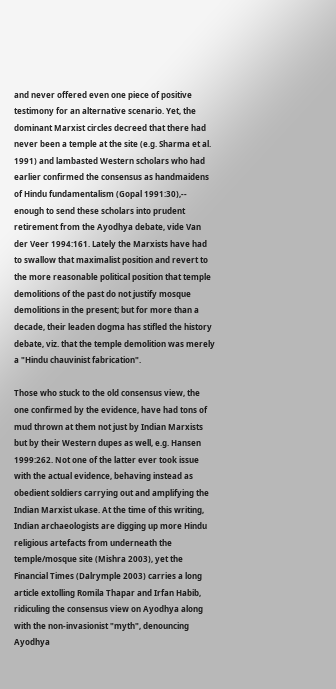and never offered even one piece of positive testimony for an alternative scenario. Yet, the dominant Marxist circles decreed that there had never been a temple at the site (e.g. Sharma et al. 1991) and lambasted Western scholars who had earlier confirmed the consensus as handmaidens of Hindu fundamentalism (Gopal 1991:30),-- enough to send these scholars into prudent retirement from the Ayodhya debate, vide Van der Veer 1994:161. Lately the Marxists have had to swallow that maximalist position and revert to the more reasonable political position that temple demolitions of the past do not justify mosque demolitions in the present; but for more than a decade, their leaden dogma has stifled the history debate, viz. that the temple demolition was merely a "Hindu chauvinist fabrication".

Those who stuck to the old consensus view, the one confirmed by the evidence, have had tons of mud thrown at them not just by Indian Marxists but by their Western dupes as well, e.g. Hansen 1999:262. Not one of the latter ever took issue with the actual evidence, behaving instead as obedient soldiers carrying out and amplifying the Indian Marxist ukase. At the time of this writing, Indian archaeologists are digging up more Hindu religious artefacts from underneath the temple/mosque site (Mishra 2003), yet the Financial Times (Dalrymple 2003) carries a long article extolling Romila Thapar and Irfan Habib, ridiculing the consensus view on Ayodhya along with the non-invasionist "myth", denouncing Ayodhya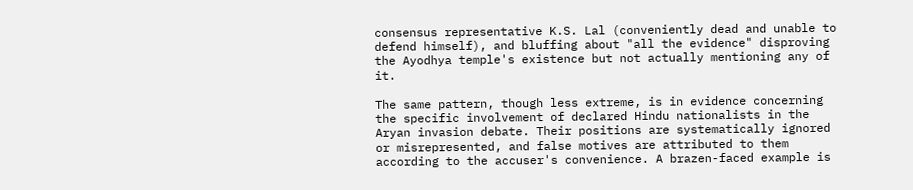consensus representative K.S. Lal (conveniently dead and unable to defend himself), and bluffing about "all the evidence" disproving the Ayodhya temple's existence but not actually mentioning any of it.

The same pattern, though less extreme, is in evidence concerning the specific involvement of declared Hindu nationalists in the Aryan invasion debate. Their positions are systematically ignored or misrepresented, and false motives are attributed to them according to the accuser's convenience. A brazen-faced example is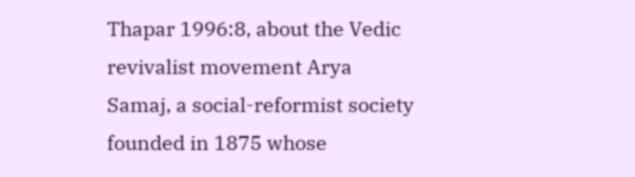Thapar 1996:8, about the Vedic revivalist movement Arya Samaj, a social-reformist society founded in 1875 whose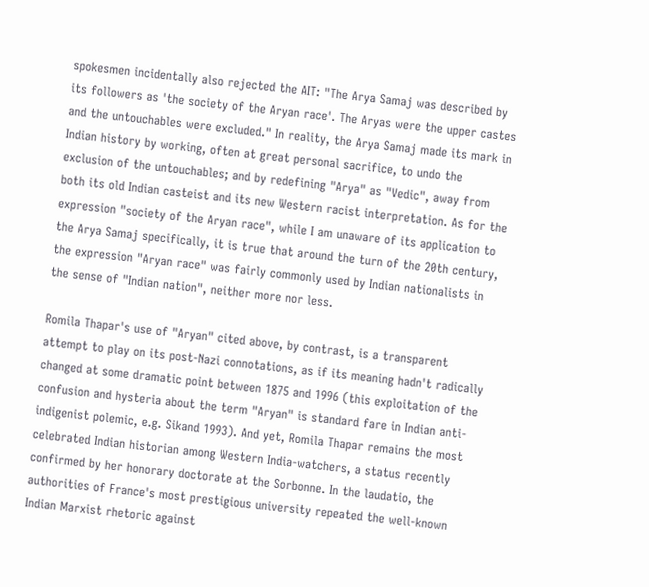spokesmen incidentally also rejected the AIT: "The Arya Samaj was described by its followers as 'the society of the Aryan race'. The Aryas were the upper castes and the untouchables were excluded." In reality, the Arya Samaj made its mark in Indian history by working, often at great personal sacrifice, to undo the exclusion of the untouchables; and by redefining "Arya" as "Vedic", away from both its old Indian casteist and its new Western racist interpretation. As for the expression "society of the Aryan race", while I am unaware of its application to the Arya Samaj specifically, it is true that around the turn of the 20th century, the expression "Aryan race" was fairly commonly used by Indian nationalists in the sense of "Indian nation", neither more nor less.

Romila Thapar's use of "Aryan" cited above, by contrast, is a transparent attempt to play on its post-Nazi connotations, as if its meaning hadn't radically changed at some dramatic point between 1875 and 1996 (this exploitation of the confusion and hysteria about the term "Aryan" is standard fare in Indian anti-indigenist polemic, e.g. Sikand 1993). And yet, Romila Thapar remains the most celebrated Indian historian among Western India-watchers, a status recently confirmed by her honorary doctorate at the Sorbonne. In the laudatio, the authorities of France's most prestigious university repeated the well-known Indian Marxist rhetoric against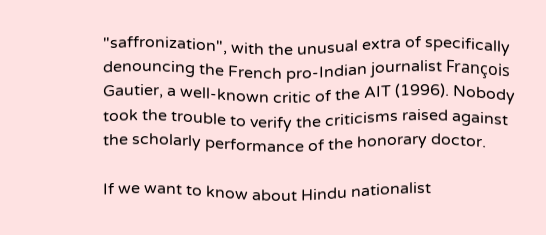"saffronization", with the unusual extra of specifically denouncing the French pro-Indian journalist François Gautier, a well-known critic of the AIT (1996). Nobody took the trouble to verify the criticisms raised against the scholarly performance of the honorary doctor.

If we want to know about Hindu nationalist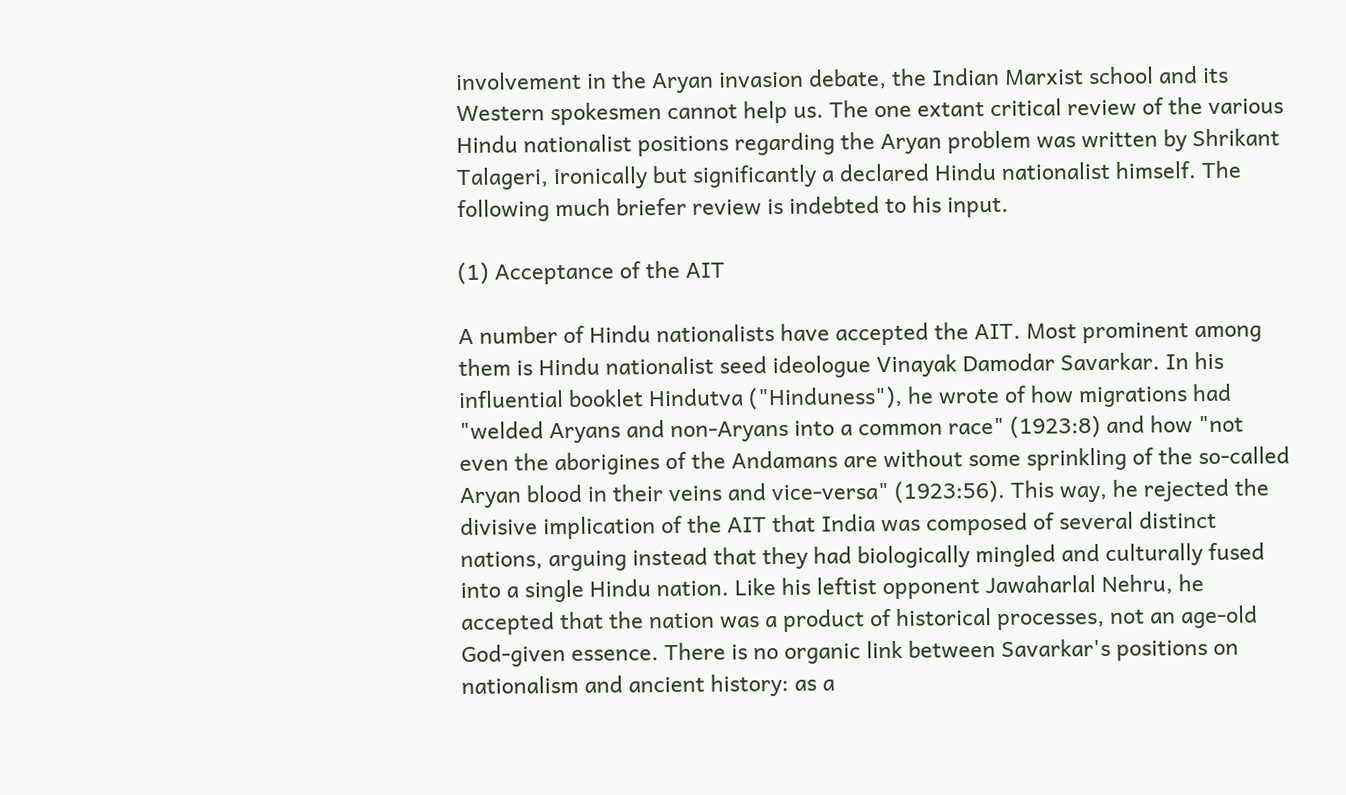involvement in the Aryan invasion debate, the Indian Marxist school and its Western spokesmen cannot help us. The one extant critical review of the various Hindu nationalist positions regarding the Aryan problem was written by Shrikant Talageri, ironically but significantly a declared Hindu nationalist himself. The following much briefer review is indebted to his input.

(1) Acceptance of the AIT

A number of Hindu nationalists have accepted the AIT. Most prominent among them is Hindu nationalist seed ideologue Vinayak Damodar Savarkar. In his influential booklet Hindutva ("Hinduness"), he wrote of how migrations had "welded Aryans and non-Aryans into a common race" (1923:8) and how "not even the aborigines of the Andamans are without some sprinkling of the so-called Aryan blood in their veins and vice-versa" (1923:56). This way, he rejected the divisive implication of the AIT that India was composed of several distinct nations, arguing instead that they had biologically mingled and culturally fused into a single Hindu nation. Like his leftist opponent Jawaharlal Nehru, he accepted that the nation was a product of historical processes, not an age-old God-given essence. There is no organic link between Savarkar's positions on nationalism and ancient history: as a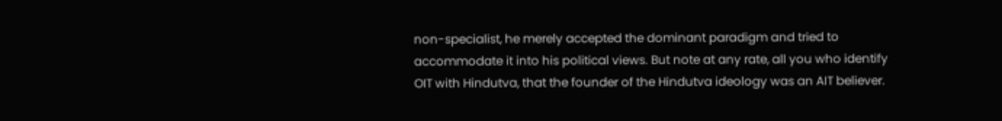non-specialist, he merely accepted the dominant paradigm and tried to accommodate it into his political views. But note at any rate, all you who identify OIT with Hindutva, that the founder of the Hindutva ideology was an AIT believer.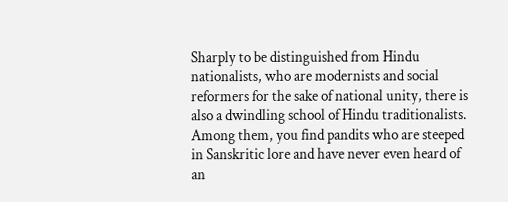Sharply to be distinguished from Hindu nationalists, who are modernists and social reformers for the sake of national unity, there is also a dwindling school of Hindu traditionalists. Among them, you find pandits who are steeped in Sanskritic lore and have never even heard of an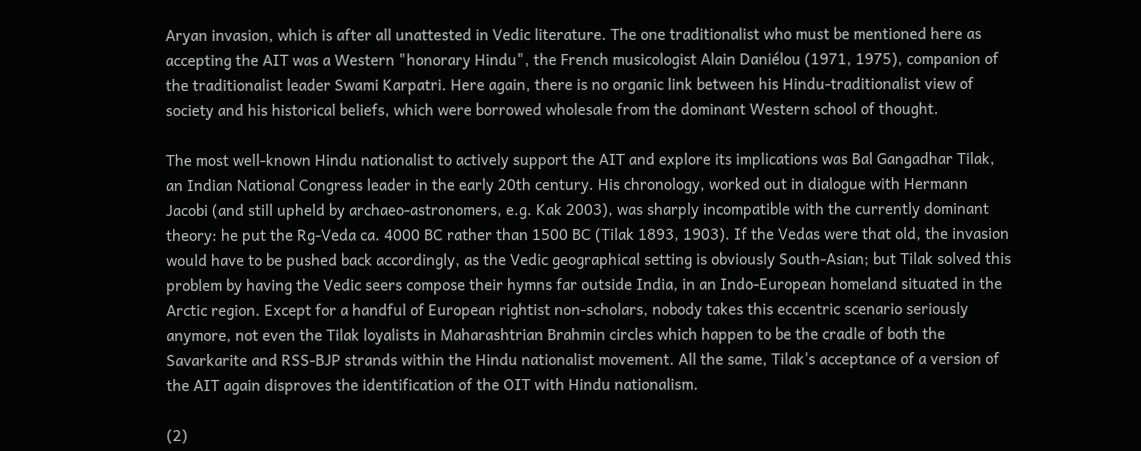Aryan invasion, which is after all unattested in Vedic literature. The one traditionalist who must be mentioned here as accepting the AIT was a Western "honorary Hindu", the French musicologist Alain Daniélou (1971, 1975), companion of the traditionalist leader Swami Karpatri. Here again, there is no organic link between his Hindu-traditionalist view of society and his historical beliefs, which were borrowed wholesale from the dominant Western school of thought.

The most well-known Hindu nationalist to actively support the AIT and explore its implications was Bal Gangadhar Tilak, an Indian National Congress leader in the early 20th century. His chronology, worked out in dialogue with Hermann Jacobi (and still upheld by archaeo-astronomers, e.g. Kak 2003), was sharply incompatible with the currently dominant theory: he put the Rg-Veda ca. 4000 BC rather than 1500 BC (Tilak 1893, 1903). If the Vedas were that old, the invasion would have to be pushed back accordingly, as the Vedic geographical setting is obviously South-Asian; but Tilak solved this problem by having the Vedic seers compose their hymns far outside India, in an Indo-European homeland situated in the Arctic region. Except for a handful of European rightist non-scholars, nobody takes this eccentric scenario seriously anymore, not even the Tilak loyalists in Maharashtrian Brahmin circles which happen to be the cradle of both the Savarkarite and RSS-BJP strands within the Hindu nationalist movement. All the same, Tilak's acceptance of a version of the AIT again disproves the identification of the OIT with Hindu nationalism.

(2)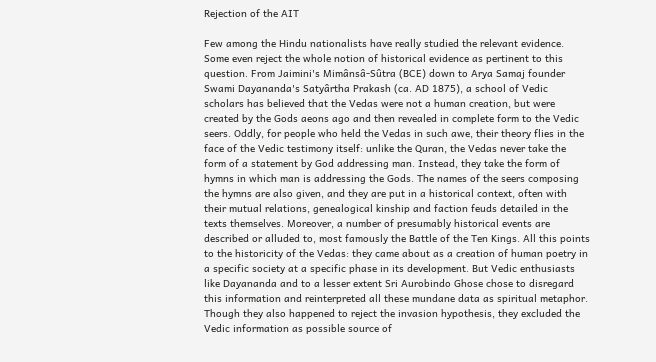Rejection of the AIT

Few among the Hindu nationalists have really studied the relevant evidence. Some even reject the whole notion of historical evidence as pertinent to this question. From Jaimini's Mimânsâ-Sûtra (BCE) down to Arya Samaj founder Swami Dayananda's Satyârtha Prakash (ca. AD 1875), a school of Vedic scholars has believed that the Vedas were not a human creation, but were created by the Gods aeons ago and then revealed in complete form to the Vedic seers. Oddly, for people who held the Vedas in such awe, their theory flies in the face of the Vedic testimony itself: unlike the Quran, the Vedas never take the form of a statement by God addressing man. Instead, they take the form of hymns in which man is addressing the Gods. The names of the seers composing the hymns are also given, and they are put in a historical context, often with their mutual relations, genealogical kinship and faction feuds detailed in the texts themselves. Moreover, a number of presumably historical events are described or alluded to, most famously the Battle of the Ten Kings. All this points to the historicity of the Vedas: they came about as a creation of human poetry in a specific society at a specific phase in its development. But Vedic enthusiasts like Dayananda and to a lesser extent Sri Aurobindo Ghose chose to disregard this information and reinterpreted all these mundane data as spiritual metaphor. Though they also happened to reject the invasion hypothesis, they excluded the Vedic information as possible source of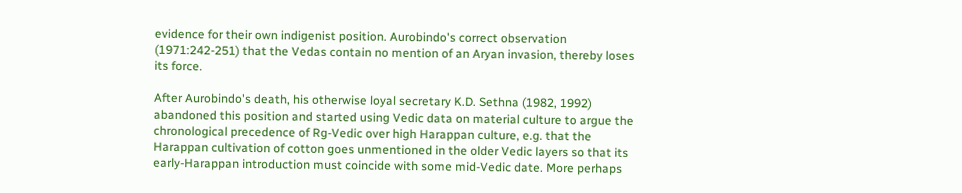evidence for their own indigenist position. Aurobindo's correct observation (1971:242-251) that the Vedas contain no mention of an Aryan invasion, thereby loses its force.

After Aurobindo's death, his otherwise loyal secretary K.D. Sethna (1982, 1992) abandoned this position and started using Vedic data on material culture to argue the chronological precedence of Rg-Vedic over high Harappan culture, e.g. that the Harappan cultivation of cotton goes unmentioned in the older Vedic layers so that its early-Harappan introduction must coincide with some mid-Vedic date. More perhaps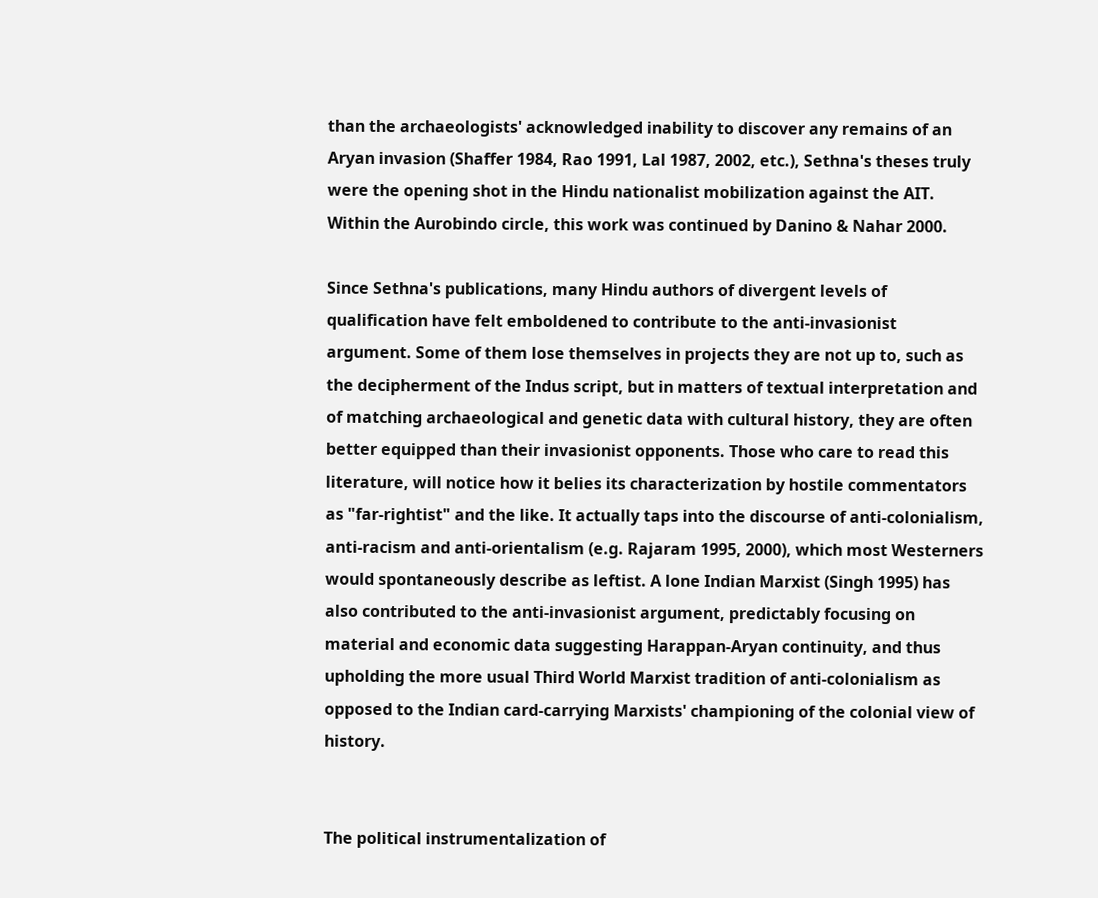than the archaeologists' acknowledged inability to discover any remains of an Aryan invasion (Shaffer 1984, Rao 1991, Lal 1987, 2002, etc.), Sethna's theses truly were the opening shot in the Hindu nationalist mobilization against the AIT. Within the Aurobindo circle, this work was continued by Danino & Nahar 2000.

Since Sethna's publications, many Hindu authors of divergent levels of qualification have felt emboldened to contribute to the anti-invasionist argument. Some of them lose themselves in projects they are not up to, such as the decipherment of the Indus script, but in matters of textual interpretation and of matching archaeological and genetic data with cultural history, they are often better equipped than their invasionist opponents. Those who care to read this literature, will notice how it belies its characterization by hostile commentators as "far-rightist" and the like. It actually taps into the discourse of anti-colonialism, anti-racism and anti-orientalism (e.g. Rajaram 1995, 2000), which most Westerners would spontaneously describe as leftist. A lone Indian Marxist (Singh 1995) has also contributed to the anti-invasionist argument, predictably focusing on material and economic data suggesting Harappan-Aryan continuity, and thus upholding the more usual Third World Marxist tradition of anti-colonialism as opposed to the Indian card-carrying Marxists' championing of the colonial view of history.


The political instrumentalization of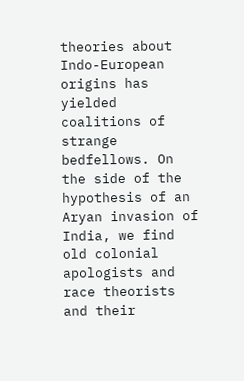theories about Indo-European origins has yielded coalitions of strange bedfellows. On the side of the hypothesis of an Aryan invasion of India, we find old colonial apologists and race theorists and their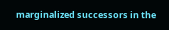marginalized successors in the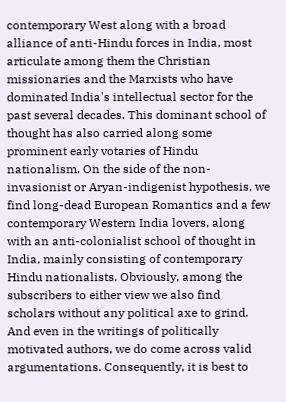contemporary West along with a broad alliance of anti-Hindu forces in India, most articulate among them the Christian missionaries and the Marxists who have dominated India's intellectual sector for the past several decades. This dominant school of thought has also carried along some prominent early votaries of Hindu nationalism. On the side of the non-invasionist or Aryan-indigenist hypothesis, we find long-dead European Romantics and a few contemporary Western India lovers, along with an anti-colonialist school of thought in India, mainly consisting of contemporary Hindu nationalists. Obviously, among the subscribers to either view we also find scholars without any political axe to grind. And even in the writings of politically motivated authors, we do come across valid argumentations. Consequently, it is best to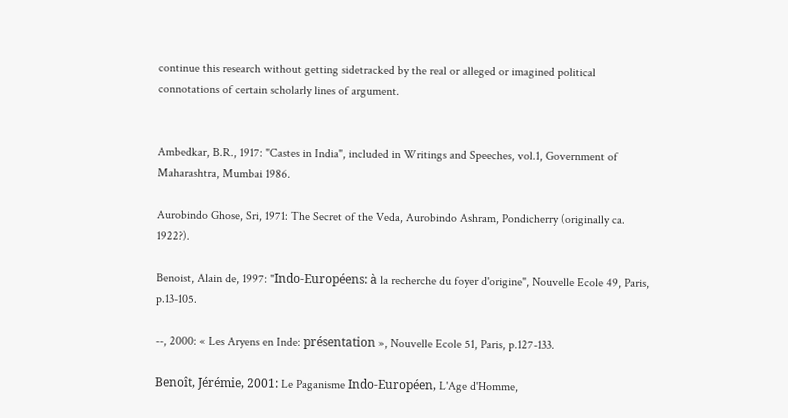continue this research without getting sidetracked by the real or alleged or imagined political connotations of certain scholarly lines of argument.


Ambedkar, B.R., 1917: "Castes in India", included in Writings and Speeches, vol.1, Government of Maharashtra, Mumbai 1986.

Aurobindo Ghose, Sri, 1971: The Secret of the Veda, Aurobindo Ashram, Pondicherry (originally ca. 1922?).

Benoist, Alain de, 1997: "Indo-Européens: à la recherche du foyer d'origine", Nouvelle Ecole 49, Paris, p.13-105.

--, 2000: « Les Aryens en Inde: présentation », Nouvelle Ecole 51, Paris, p.127-133.

Benoît, Jérémie, 2001: Le Paganisme Indo-Européen, L'Age d'Homme,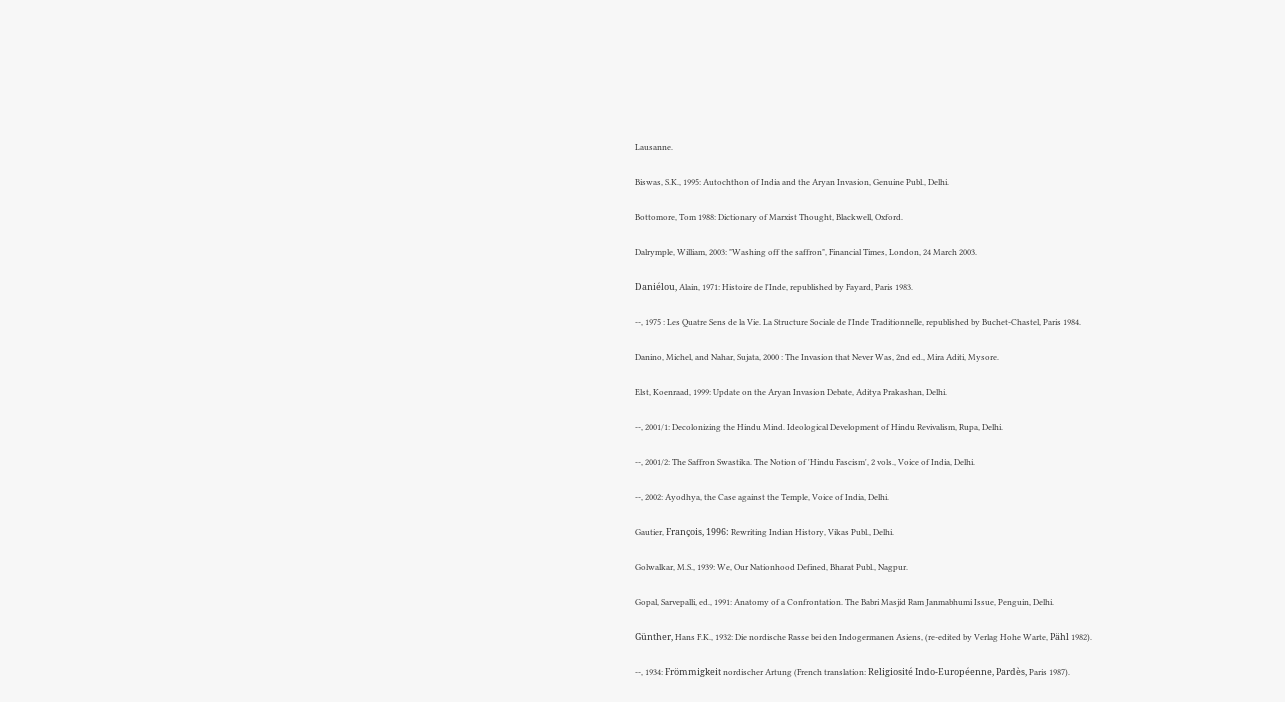Lausanne.

Biswas, S.K., 1995: Autochthon of India and the Aryan Invasion, Genuine Publ., Delhi.

Bottomore, Tom 1988: Dictionary of Marxist Thought, Blackwell, Oxford.

Dalrymple, William, 2003: "Washing off the saffron", Financial Times, London, 24 March 2003.

Daniélou, Alain, 1971: Histoire de l'Inde, republished by Fayard, Paris 1983.

--, 1975 : Les Quatre Sens de la Vie. La Structure Sociale de l'Inde Traditionnelle, republished by Buchet-Chastel, Paris 1984.

Danino, Michel, and Nahar, Sujata, 2000 : The Invasion that Never Was, 2nd ed., Mira Aditi, Mysore.

Elst, Koenraad, 1999: Update on the Aryan Invasion Debate, Aditya Prakashan, Delhi.

--, 2001/1: Decolonizing the Hindu Mind. Ideological Development of Hindu Revivalism, Rupa, Delhi.

--, 2001/2: The Saffron Swastika. The Notion of 'Hindu Fascism', 2 vols., Voice of India, Delhi.

--, 2002: Ayodhya, the Case against the Temple, Voice of India, Delhi.

Gautier, François, 1996: Rewriting Indian History, Vikas Publ., Delhi.

Golwalkar, M.S., 1939: We, Our Nationhood Defined, Bharat Publ., Nagpur.

Gopal, Sarvepalli, ed., 1991: Anatomy of a Confrontation. The Babri Masjid Ram Janmabhumi Issue, Penguin, Delhi.

Günther, Hans F.K., 1932: Die nordische Rasse bei den Indogermanen Asiens, (re-edited by Verlag Hohe Warte, Pähl 1982).

--, 1934: Frömmigkeit nordischer Artung (French translation: Religiosité Indo-Européenne, Pardès, Paris 1987).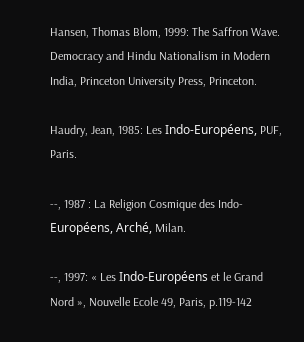Hansen, Thomas Blom, 1999: The Saffron Wave. Democracy and Hindu Nationalism in Modern India, Princeton University Press, Princeton.

Haudry, Jean, 1985: Les Indo-Européens, PUF, Paris.

--, 1987 : La Religion Cosmique des Indo-Européens, Arché, Milan.

--, 1997: « Les Indo-Européens et le Grand Nord », Nouvelle Ecole 49, Paris, p.119-142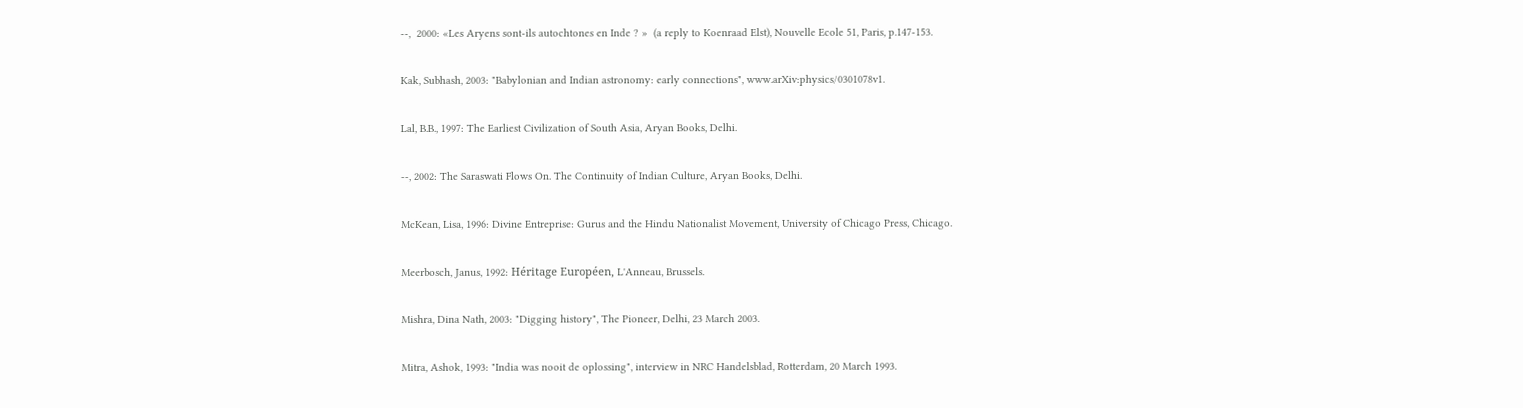--,  2000: «Les Aryens sont-ils autochtones en Inde ? »  (a reply to Koenraad Elst), Nouvelle Ecole 51, Paris, p.147-153.

Kak, Subhash, 2003: "Babylonian and Indian astronomy: early connections", www.arXiv:physics/0301078v1.

Lal, B.B., 1997: The Earliest Civilization of South Asia, Aryan Books, Delhi.

--, 2002: The Saraswati Flows On. The Continuity of Indian Culture, Aryan Books, Delhi.

McKean, Lisa, 1996: Divine Entreprise: Gurus and the Hindu Nationalist Movement, University of Chicago Press, Chicago.

Meerbosch, Janus, 1992: Héritage Européen, L'Anneau, Brussels.

Mishra, Dina Nath, 2003: "Digging history", The Pioneer, Delhi, 23 March 2003.

Mitra, Ashok, 1993: "India was nooit de oplossing", interview in NRC Handelsblad, Rotterdam, 20 March 1993.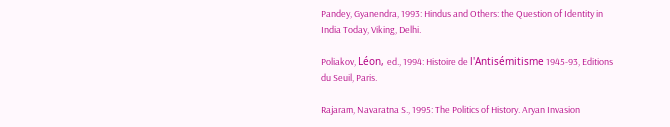Pandey, Gyanendra, 1993: Hindus and Others: the Question of Identity in India Today, Viking, Delhi.

Poliakov, Léon, ed., 1994: Histoire de l'Antisémitisme 1945-93, Editions du Seuil, Paris.

Rajaram, Navaratna S., 1995: The Politics of History. Aryan Invasion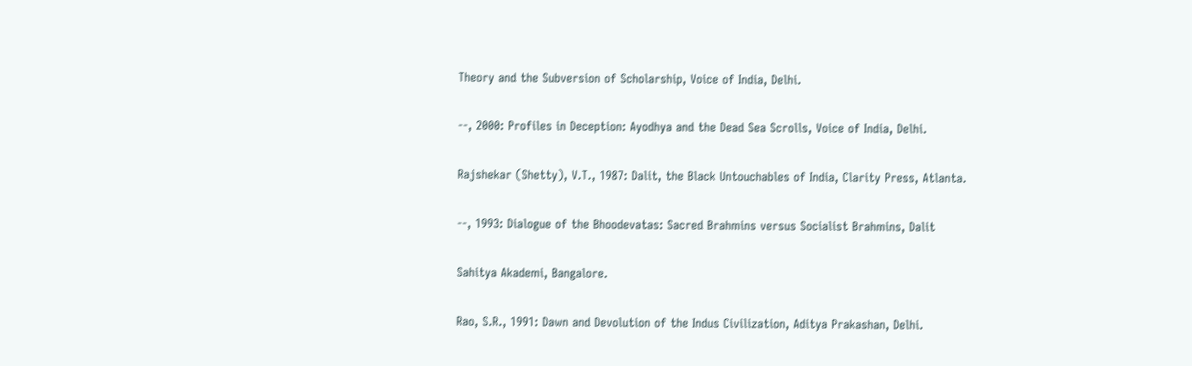Theory and the Subversion of Scholarship, Voice of India, Delhi.

--, 2000: Profiles in Deception: Ayodhya and the Dead Sea Scrolls, Voice of India, Delhi.

Rajshekar (Shetty), V.T., 1987: Dalit, the Black Untouchables of India, Clarity Press, Atlanta.

--, 1993: Dialogue of the Bhoodevatas: Sacred Brahmins versus Socialist Brahmins, Dalit

Sahitya Akademi, Bangalore.

Rao, S.R., 1991: Dawn and Devolution of the Indus Civilization, Aditya Prakashan, Delhi.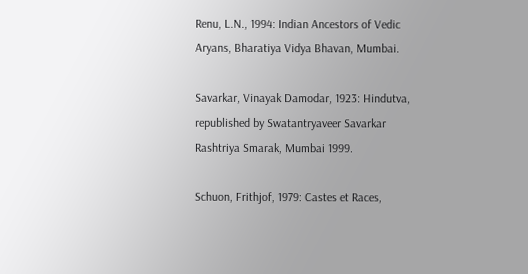Renu, L.N., 1994: Indian Ancestors of Vedic Aryans, Bharatiya Vidya Bhavan, Mumbai.

Savarkar, Vinayak Damodar, 1923: Hindutva, republished by Swatantryaveer Savarkar Rashtriya Smarak, Mumbai 1999.

Schuon, Frithjof, 1979: Castes et Races,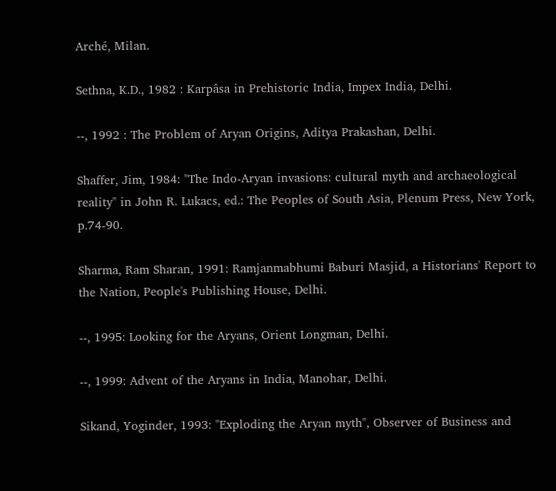Arché, Milan.

Sethna, K.D., 1982 : Karpâsa in Prehistoric India, Impex India, Delhi.

--, 1992 : The Problem of Aryan Origins, Aditya Prakashan, Delhi.

Shaffer, Jim, 1984: "The Indo-Aryan invasions: cultural myth and archaeological reality" in John R. Lukacs, ed.: The Peoples of South Asia, Plenum Press, New York, p.74-90.

Sharma, Ram Sharan, 1991: Ramjanmabhumi Baburi Masjid, a Historians' Report to the Nation, People's Publishing House, Delhi.

--, 1995: Looking for the Aryans, Orient Longman, Delhi.

--, 1999: Advent of the Aryans in India, Manohar, Delhi.

Sikand, Yoginder, 1993: "Exploding the Aryan myth", Observer of Business and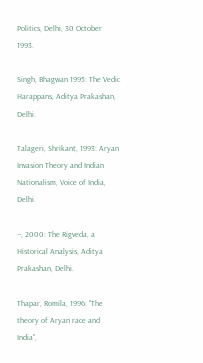Politics, Delhi, 30 October 1993.

Singh, Bhagwan 1995: The Vedic Harappans, Aditya Prakashan, Delhi.

Talageri, Shrikant, 1993: Aryan Invasion Theory and Indian Nationalism, Voice of India, Delhi.

--, 2000: The Rigveda, a Historical Analysis, Aditya Prakashan, Delhi.

Thapar, Romila, 1996: "The theory of Aryan race and India",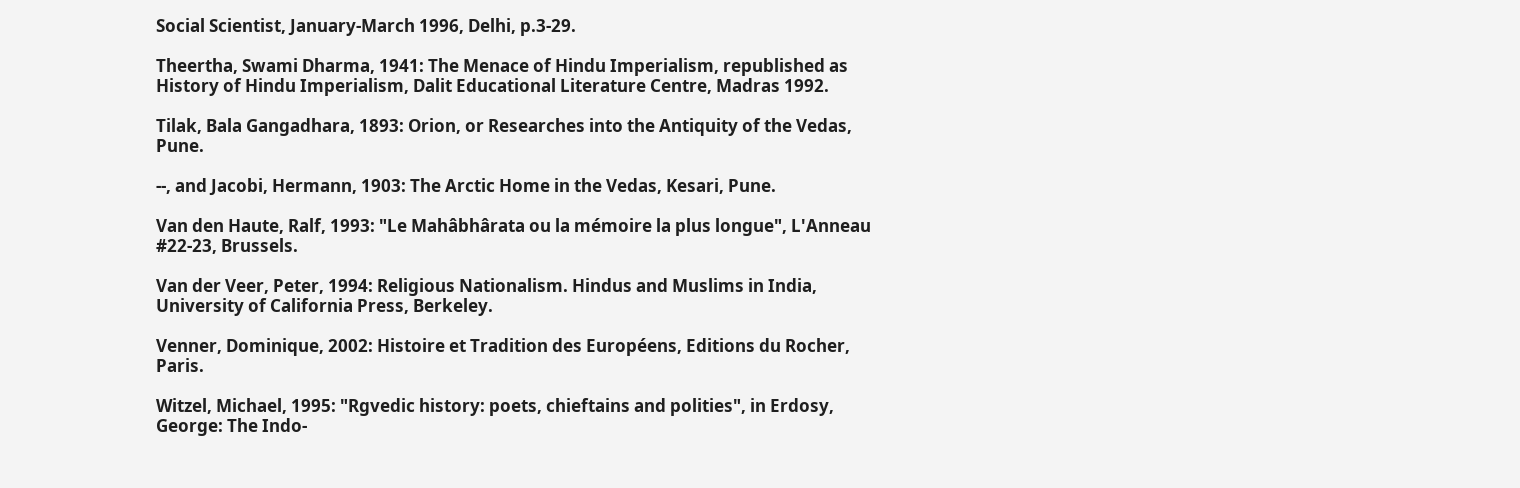Social Scientist, January-March 1996, Delhi, p.3-29.

Theertha, Swami Dharma, 1941: The Menace of Hindu Imperialism, republished as History of Hindu Imperialism, Dalit Educational Literature Centre, Madras 1992.

Tilak, Bala Gangadhara, 1893: Orion, or Researches into the Antiquity of the Vedas, Pune.

--, and Jacobi, Hermann, 1903: The Arctic Home in the Vedas, Kesari, Pune.

Van den Haute, Ralf, 1993: "Le Mahâbhârata ou la mémoire la plus longue", L'Anneau #22-23, Brussels.

Van der Veer, Peter, 1994: Religious Nationalism. Hindus and Muslims in India, University of California Press, Berkeley.

Venner, Dominique, 2002: Histoire et Tradition des Européens, Editions du Rocher, Paris.

Witzel, Michael, 1995: "Rgvedic history: poets, chieftains and polities", in Erdosy, George: The Indo-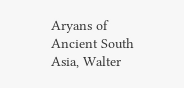Aryans of Ancient South Asia, Walter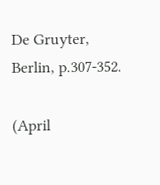De Gruyter, Berlin, p.307-352.

(April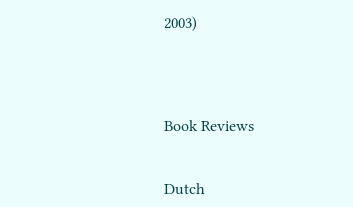2003)




Book Reviews


Dutch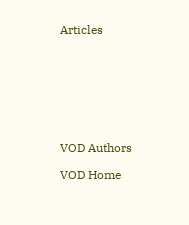Articles








VOD Authors

VOD Home